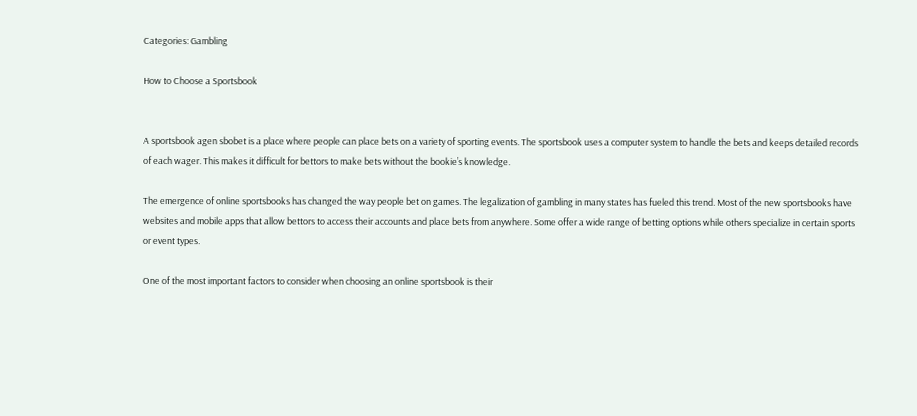Categories: Gambling

How to Choose a Sportsbook


A sportsbook agen sbobet is a place where people can place bets on a variety of sporting events. The sportsbook uses a computer system to handle the bets and keeps detailed records of each wager. This makes it difficult for bettors to make bets without the bookie’s knowledge.

The emergence of online sportsbooks has changed the way people bet on games. The legalization of gambling in many states has fueled this trend. Most of the new sportsbooks have websites and mobile apps that allow bettors to access their accounts and place bets from anywhere. Some offer a wide range of betting options while others specialize in certain sports or event types.

One of the most important factors to consider when choosing an online sportsbook is their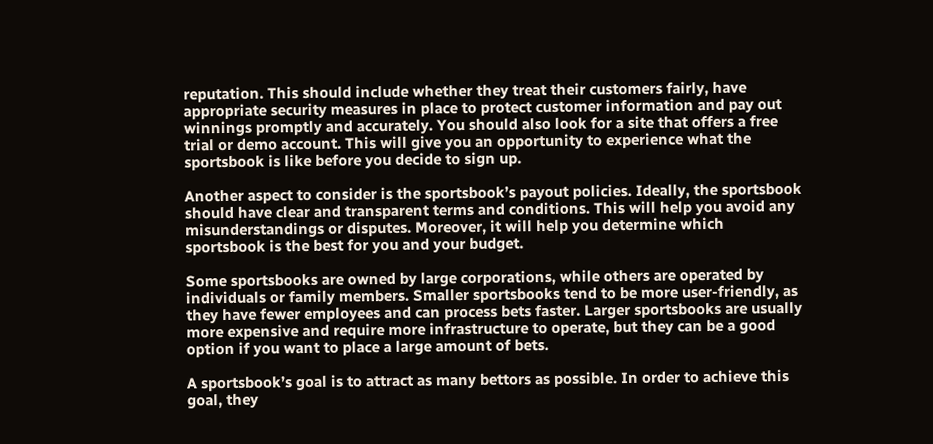reputation. This should include whether they treat their customers fairly, have appropriate security measures in place to protect customer information and pay out winnings promptly and accurately. You should also look for a site that offers a free trial or demo account. This will give you an opportunity to experience what the sportsbook is like before you decide to sign up.

Another aspect to consider is the sportsbook’s payout policies. Ideally, the sportsbook should have clear and transparent terms and conditions. This will help you avoid any misunderstandings or disputes. Moreover, it will help you determine which sportsbook is the best for you and your budget.

Some sportsbooks are owned by large corporations, while others are operated by individuals or family members. Smaller sportsbooks tend to be more user-friendly, as they have fewer employees and can process bets faster. Larger sportsbooks are usually more expensive and require more infrastructure to operate, but they can be a good option if you want to place a large amount of bets.

A sportsbook’s goal is to attract as many bettors as possible. In order to achieve this goal, they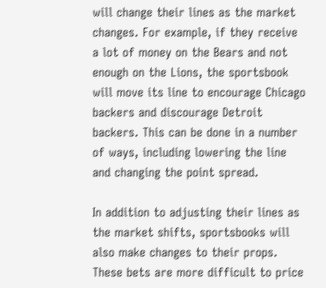will change their lines as the market changes. For example, if they receive a lot of money on the Bears and not enough on the Lions, the sportsbook will move its line to encourage Chicago backers and discourage Detroit backers. This can be done in a number of ways, including lowering the line and changing the point spread.

In addition to adjusting their lines as the market shifts, sportsbooks will also make changes to their props. These bets are more difficult to price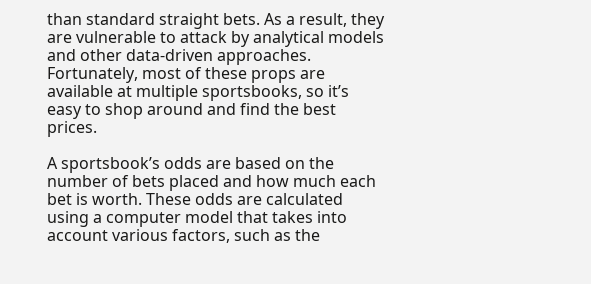than standard straight bets. As a result, they are vulnerable to attack by analytical models and other data-driven approaches. Fortunately, most of these props are available at multiple sportsbooks, so it’s easy to shop around and find the best prices.

A sportsbook’s odds are based on the number of bets placed and how much each bet is worth. These odds are calculated using a computer model that takes into account various factors, such as the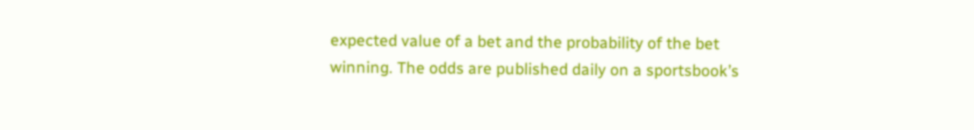expected value of a bet and the probability of the bet winning. The odds are published daily on a sportsbook’s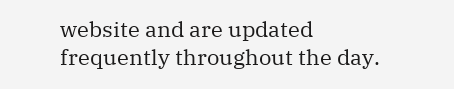website and are updated frequently throughout the day.